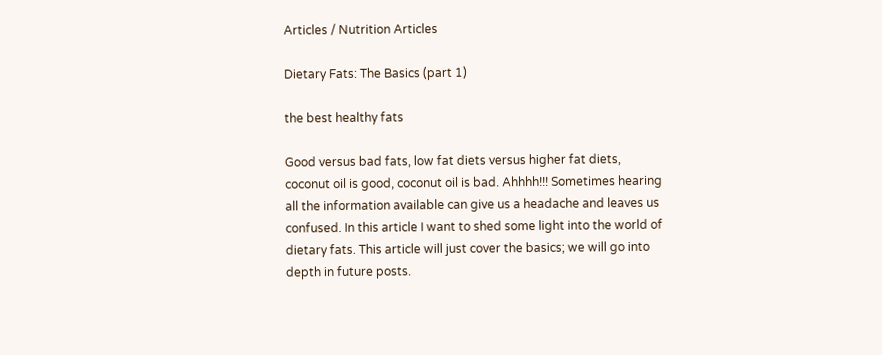Articles / Nutrition Articles

Dietary Fats: The Basics (part 1)

the best healthy fats

Good versus bad fats, low fat diets versus higher fat diets, coconut oil is good, coconut oil is bad. Ahhhh!!! Sometimes hearing all the information available can give us a headache and leaves us confused. In this article I want to shed some light into the world of dietary fats. This article will just cover the basics; we will go into depth in future posts.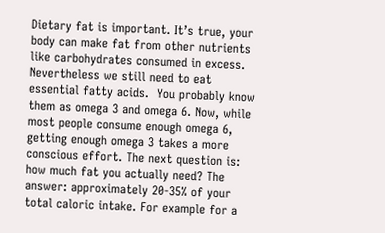Dietary fat is important. It’s true, your body can make fat from other nutrients like carbohydrates consumed in excess. Nevertheless we still need to eat essential fatty acids.  You probably know them as omega 3 and omega 6. Now, while most people consume enough omega 6, getting enough omega 3 takes a more conscious effort. The next question is: how much fat you actually need? The answer: approximately 20-35% of your total caloric intake. For example for a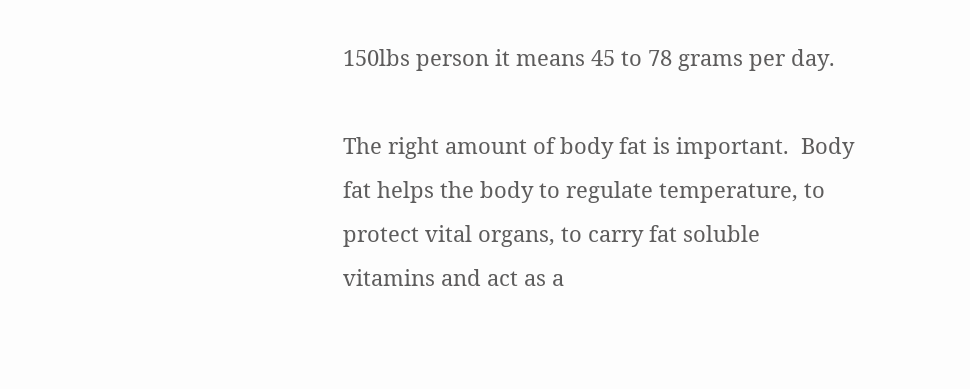150lbs person it means 45 to 78 grams per day.

The right amount of body fat is important.  Body fat helps the body to regulate temperature, to protect vital organs, to carry fat soluble vitamins and act as a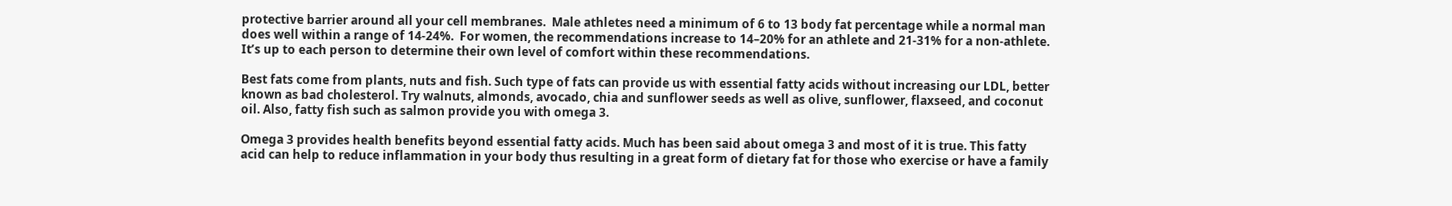protective barrier around all your cell membranes.  Male athletes need a minimum of 6 to 13 body fat percentage while a normal man does well within a range of 14-24%.  For women, the recommendations increase to 14–20% for an athlete and 21-31% for a non-athlete. It’s up to each person to determine their own level of comfort within these recommendations.

Best fats come from plants, nuts and fish. Such type of fats can provide us with essential fatty acids without increasing our LDL, better known as bad cholesterol. Try walnuts, almonds, avocado, chia and sunflower seeds as well as olive, sunflower, flaxseed, and coconut oil. Also, fatty fish such as salmon provide you with omega 3.

Omega 3 provides health benefits beyond essential fatty acids. Much has been said about omega 3 and most of it is true. This fatty acid can help to reduce inflammation in your body thus resulting in a great form of dietary fat for those who exercise or have a family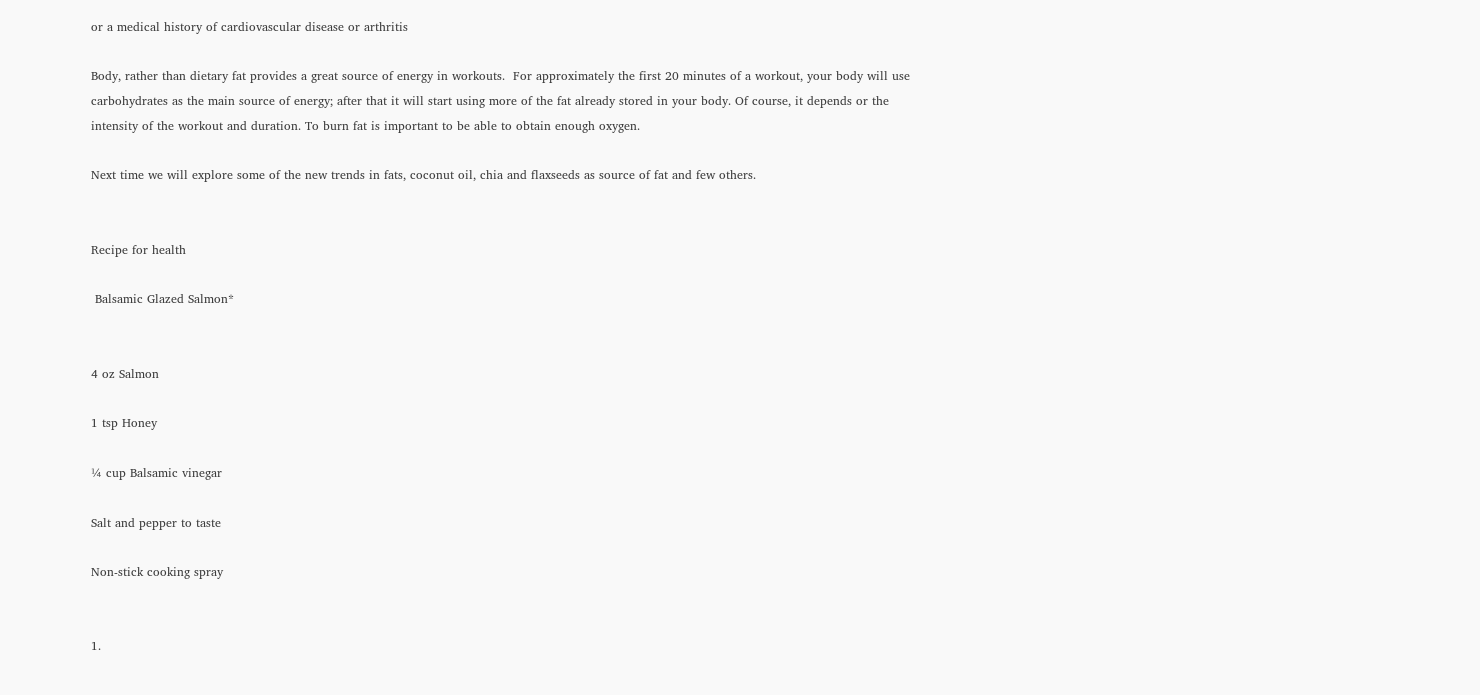or a medical history of cardiovascular disease or arthritis

Body, rather than dietary fat provides a great source of energy in workouts.  For approximately the first 20 minutes of a workout, your body will use carbohydrates as the main source of energy; after that it will start using more of the fat already stored in your body. Of course, it depends or the intensity of the workout and duration. To burn fat is important to be able to obtain enough oxygen.

Next time we will explore some of the new trends in fats, coconut oil, chia and flaxseeds as source of fat and few others.


Recipe for health

 Balsamic Glazed Salmon*


4 oz Salmon

1 tsp Honey

¼ cup Balsamic vinegar

Salt and pepper to taste

Non-stick cooking spray


1.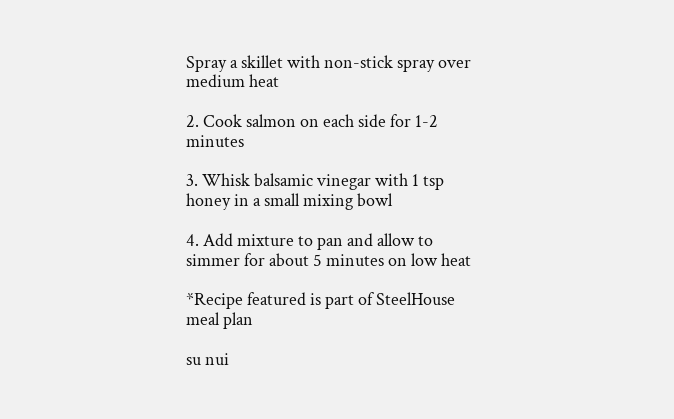Spray a skillet with non-stick spray over medium heat

2. Cook salmon on each side for 1-2 minutes

3. Whisk balsamic vinegar with 1 tsp honey in a small mixing bowl

4. Add mixture to pan and allow to simmer for about 5 minutes on low heat

*Recipe featured is part of SteelHouse meal plan

su nui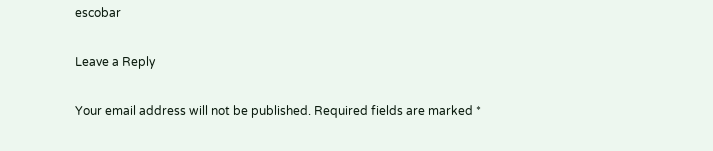escobar

Leave a Reply

Your email address will not be published. Required fields are marked *